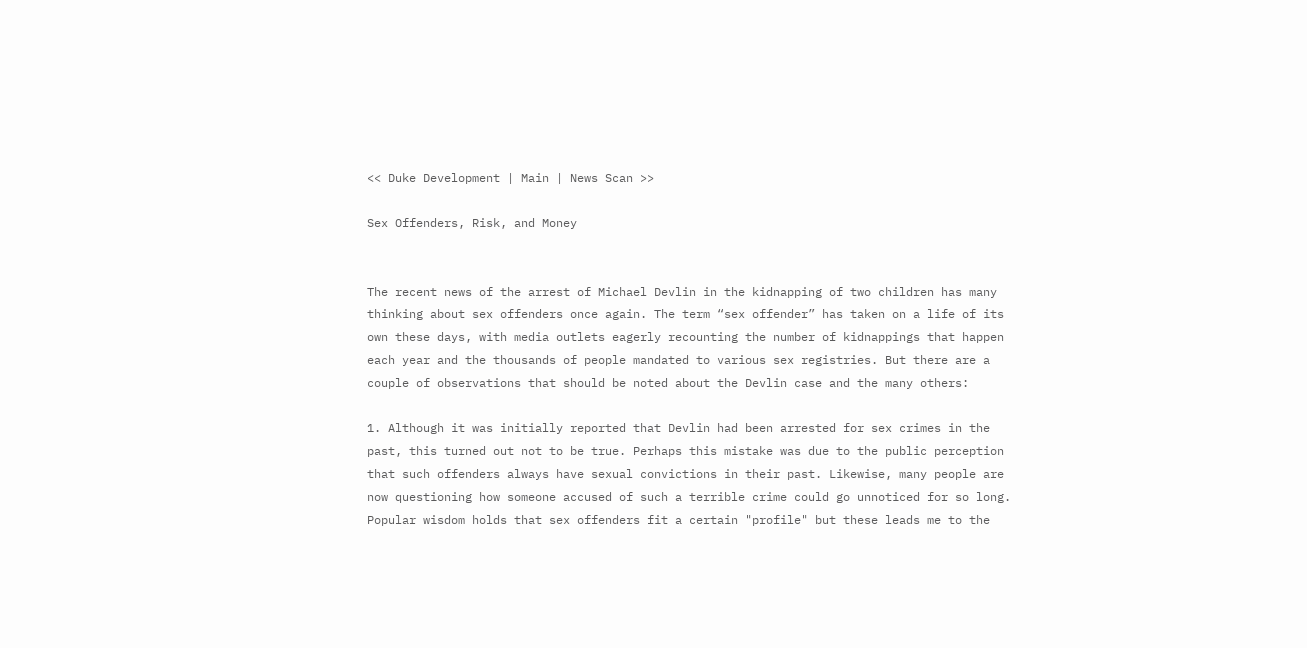<< Duke Development | Main | News Scan >>

Sex Offenders, Risk, and Money


The recent news of the arrest of Michael Devlin in the kidnapping of two children has many thinking about sex offenders once again. The term “sex offender” has taken on a life of its own these days, with media outlets eagerly recounting the number of kidnappings that happen each year and the thousands of people mandated to various sex registries. But there are a couple of observations that should be noted about the Devlin case and the many others:

1. Although it was initially reported that Devlin had been arrested for sex crimes in the past, this turned out not to be true. Perhaps this mistake was due to the public perception that such offenders always have sexual convictions in their past. Likewise, many people are now questioning how someone accused of such a terrible crime could go unnoticed for so long. Popular wisdom holds that sex offenders fit a certain "profile" but these leads me to the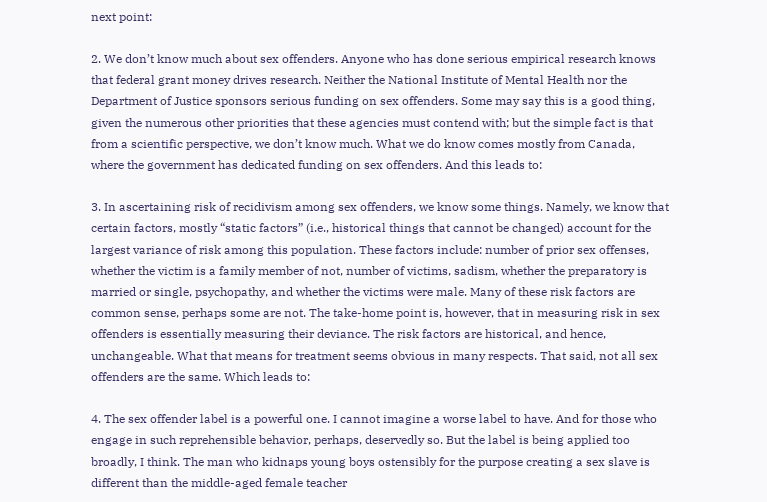next point:

2. We don’t know much about sex offenders. Anyone who has done serious empirical research knows that federal grant money drives research. Neither the National Institute of Mental Health nor the Department of Justice sponsors serious funding on sex offenders. Some may say this is a good thing, given the numerous other priorities that these agencies must contend with; but the simple fact is that from a scientific perspective, we don’t know much. What we do know comes mostly from Canada, where the government has dedicated funding on sex offenders. And this leads to:

3. In ascertaining risk of recidivism among sex offenders, we know some things. Namely, we know that certain factors, mostly “static factors” (i.e., historical things that cannot be changed) account for the largest variance of risk among this population. These factors include: number of prior sex offenses, whether the victim is a family member of not, number of victims, sadism, whether the preparatory is married or single, psychopathy, and whether the victims were male. Many of these risk factors are common sense, perhaps some are not. The take-home point is, however, that in measuring risk in sex offenders is essentially measuring their deviance. The risk factors are historical, and hence, unchangeable. What that means for treatment seems obvious in many respects. That said, not all sex offenders are the same. Which leads to:

4. The sex offender label is a powerful one. I cannot imagine a worse label to have. And for those who engage in such reprehensible behavior, perhaps, deservedly so. But the label is being applied too broadly, I think. The man who kidnaps young boys ostensibly for the purpose creating a sex slave is different than the middle-aged female teacher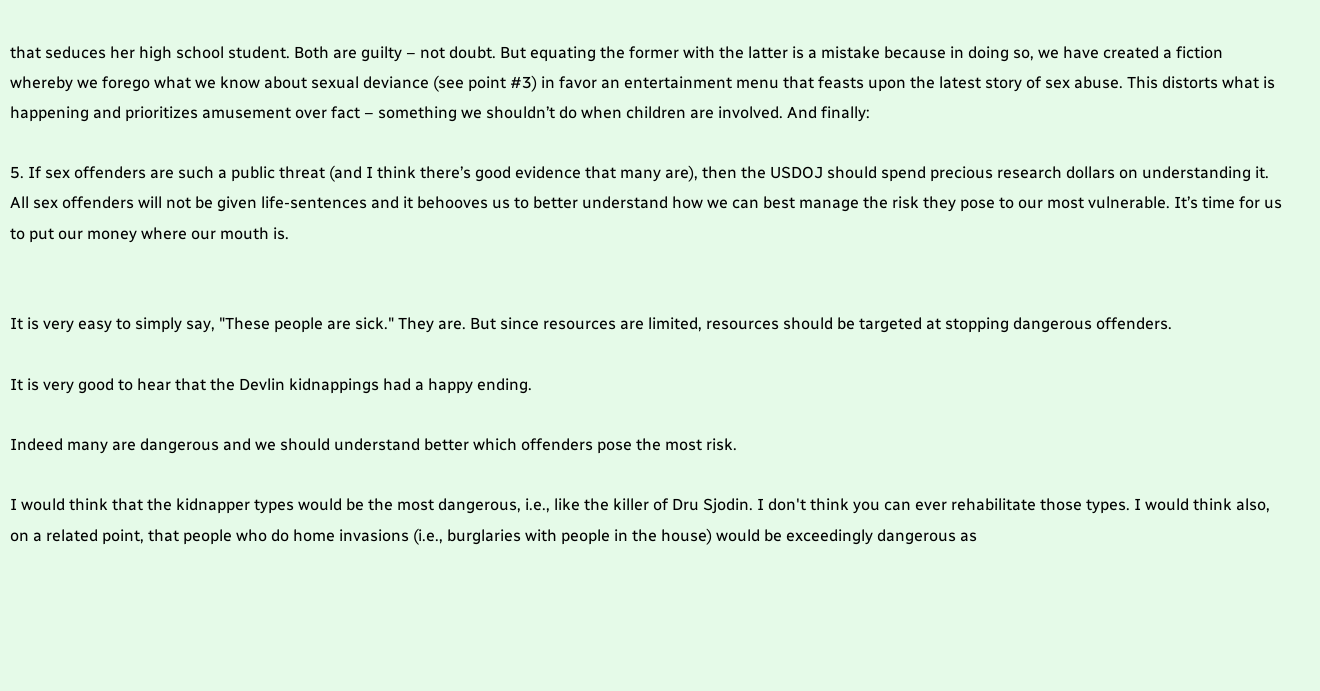that seduces her high school student. Both are guilty – not doubt. But equating the former with the latter is a mistake because in doing so, we have created a fiction whereby we forego what we know about sexual deviance (see point #3) in favor an entertainment menu that feasts upon the latest story of sex abuse. This distorts what is happening and prioritizes amusement over fact – something we shouldn’t do when children are involved. And finally:

5. If sex offenders are such a public threat (and I think there’s good evidence that many are), then the USDOJ should spend precious research dollars on understanding it. All sex offenders will not be given life-sentences and it behooves us to better understand how we can best manage the risk they pose to our most vulnerable. It’s time for us to put our money where our mouth is.


It is very easy to simply say, "These people are sick." They are. But since resources are limited, resources should be targeted at stopping dangerous offenders.

It is very good to hear that the Devlin kidnappings had a happy ending.

Indeed many are dangerous and we should understand better which offenders pose the most risk.

I would think that the kidnapper types would be the most dangerous, i.e., like the killer of Dru Sjodin. I don't think you can ever rehabilitate those types. I would think also, on a related point, that people who do home invasions (i.e., burglaries with people in the house) would be exceedingly dangerous as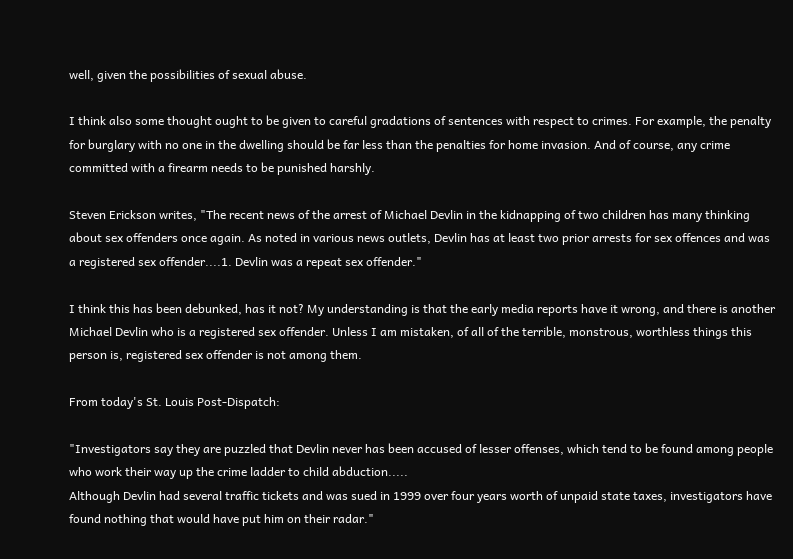well, given the possibilities of sexual abuse.

I think also some thought ought to be given to careful gradations of sentences with respect to crimes. For example, the penalty for burglary with no one in the dwelling should be far less than the penalties for home invasion. And of course, any crime committed with a firearm needs to be punished harshly.

Steven Erickson writes, "The recent news of the arrest of Michael Devlin in the kidnapping of two children has many thinking about sex offenders once again. As noted in various news outlets, Devlin has at least two prior arrests for sex offences and was a registered sex offender....1. Devlin was a repeat sex offender."

I think this has been debunked, has it not? My understanding is that the early media reports have it wrong, and there is another Michael Devlin who is a registered sex offender. Unless I am mistaken, of all of the terrible, monstrous, worthless things this person is, registered sex offender is not among them.

From today's St. Louis Post-Dispatch:

"Investigators say they are puzzled that Devlin never has been accused of lesser offenses, which tend to be found among people who work their way up the crime ladder to child abduction.....
Although Devlin had several traffic tickets and was sued in 1999 over four years worth of unpaid state taxes, investigators have found nothing that would have put him on their radar."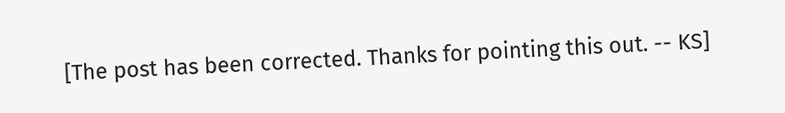[The post has been corrected. Thanks for pointing this out. -- KS]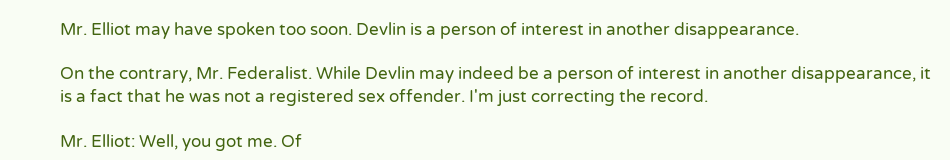Mr. Elliot may have spoken too soon. Devlin is a person of interest in another disappearance.

On the contrary, Mr. Federalist. While Devlin may indeed be a person of interest in another disappearance, it is a fact that he was not a registered sex offender. I'm just correcting the record.

Mr. Elliot: Well, you got me. Of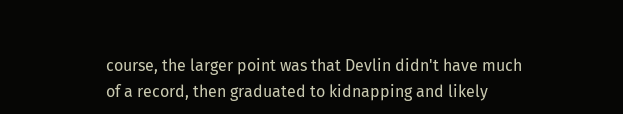course, the larger point was that Devlin didn't have much of a record, then graduated to kidnapping and likely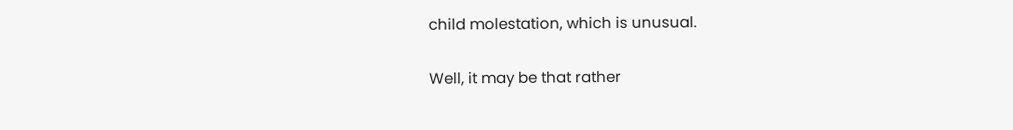child molestation, which is unusual.

Well, it may be that rather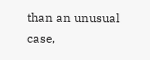than an unusual case,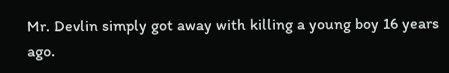Mr. Devlin simply got away with killing a young boy 16 years ago.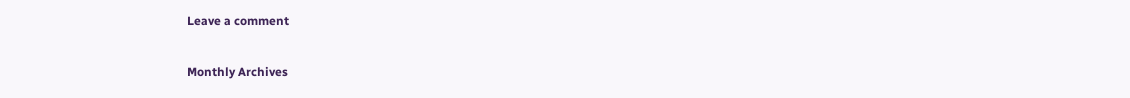Leave a comment

Monthly Archives